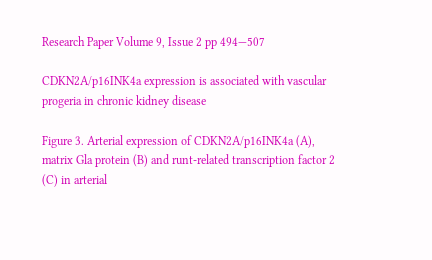Research Paper Volume 9, Issue 2 pp 494—507

CDKN2A/p16INK4a expression is associated with vascular progeria in chronic kidney disease

Figure 3. Arterial expression of CDKN2A/p16INK4a (A), matrix Gla protein (B) and runt-related transcription factor 2 (C) in arterial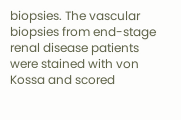biopsies. The vascular biopsies from end-stage renal disease patients were stained with von Kossa and scored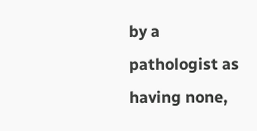by a pathologist as having none,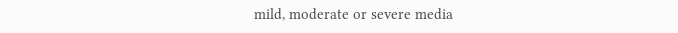mild, moderate or severe media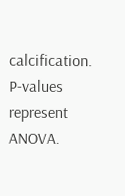calcification. P-values represent ANOVA.